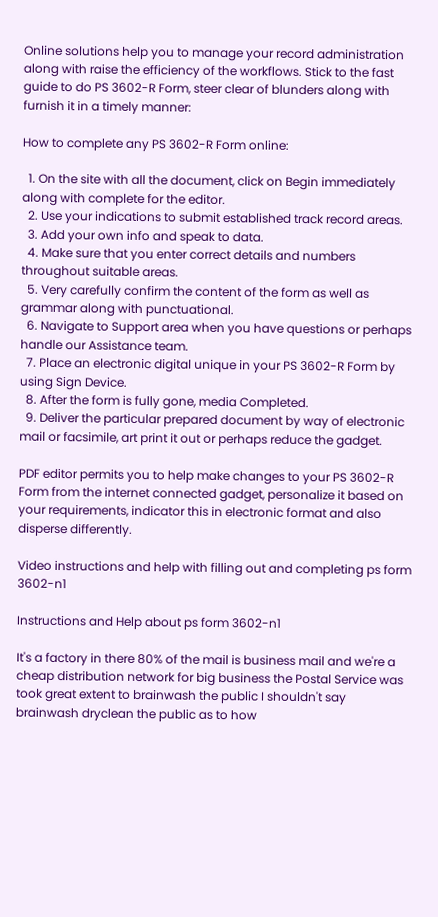Online solutions help you to manage your record administration along with raise the efficiency of the workflows. Stick to the fast guide to do PS 3602-R Form, steer clear of blunders along with furnish it in a timely manner:

How to complete any PS 3602-R Form online:

  1. On the site with all the document, click on Begin immediately along with complete for the editor.
  2. Use your indications to submit established track record areas.
  3. Add your own info and speak to data.
  4. Make sure that you enter correct details and numbers throughout suitable areas.
  5. Very carefully confirm the content of the form as well as grammar along with punctuational.
  6. Navigate to Support area when you have questions or perhaps handle our Assistance team.
  7. Place an electronic digital unique in your PS 3602-R Form by using Sign Device.
  8. After the form is fully gone, media Completed.
  9. Deliver the particular prepared document by way of electronic mail or facsimile, art print it out or perhaps reduce the gadget.

PDF editor permits you to help make changes to your PS 3602-R Form from the internet connected gadget, personalize it based on your requirements, indicator this in electronic format and also disperse differently.

Video instructions and help with filling out and completing ps form 3602-n1

Instructions and Help about ps form 3602-n1

It's a factory in there 80% of the mail is business mail and we're a cheap distribution network for big business the Postal Service was took great extent to brainwash the public I shouldn't say brainwash dryclean the public as to how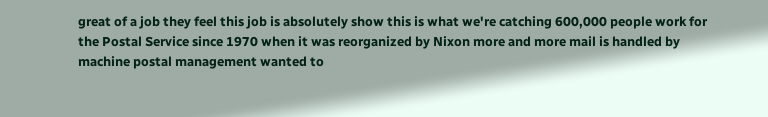great of a job they feel this job is absolutely show this is what we're catching 600,000 people work for the Postal Service since 1970 when it was reorganized by Nixon more and more mail is handled by machine postal management wanted to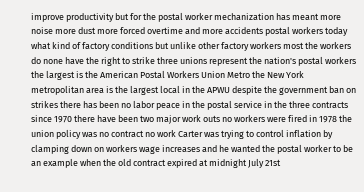improve productivity but for the postal worker mechanization has meant more noise more dust more forced overtime and more accidents postal workers today what kind of factory conditions but unlike other factory workers most the workers do none have the right to strike three unions represent the nation's postal workers the largest is the American Postal Workers Union Metro the New York metropolitan area is the largest local in the APWU despite the government ban on strikes there has been no labor peace in the postal service in the three contracts since 1970 there have been two major work outs no workers were fired in 1978 the union policy was no contract no work Carter was trying to control inflation by clamping down on workers wage increases and he wanted the postal worker to be an example when the old contract expired at midnight July 21st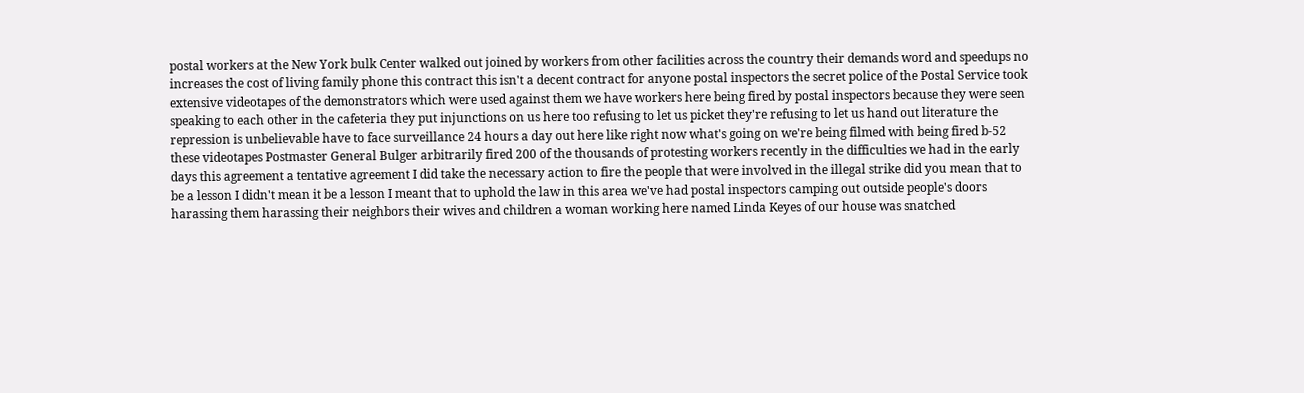postal workers at the New York bulk Center walked out joined by workers from other facilities across the country their demands word and speedups no increases the cost of living family phone this contract this isn't a decent contract for anyone postal inspectors the secret police of the Postal Service took extensive videotapes of the demonstrators which were used against them we have workers here being fired by postal inspectors because they were seen speaking to each other in the cafeteria they put injunctions on us here too refusing to let us picket they're refusing to let us hand out literature the repression is unbelievable have to face surveillance 24 hours a day out here like right now what's going on we're being filmed with being fired b-52 these videotapes Postmaster General Bulger arbitrarily fired 200 of the thousands of protesting workers recently in the difficulties we had in the early days this agreement a tentative agreement I did take the necessary action to fire the people that were involved in the illegal strike did you mean that to be a lesson I didn't mean it be a lesson I meant that to uphold the law in this area we've had postal inspectors camping out outside people's doors harassing them harassing their neighbors their wives and children a woman working here named Linda Keyes of our house was snatched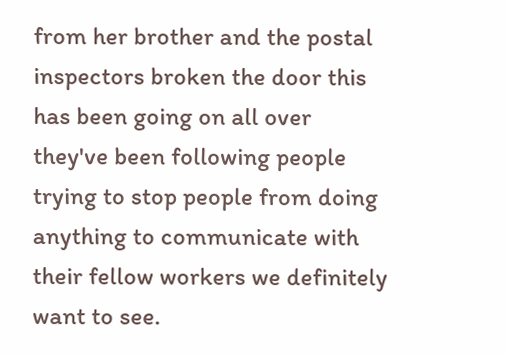from her brother and the postal inspectors broken the door this has been going on all over they've been following people trying to stop people from doing anything to communicate with their fellow workers we definitely want to see.